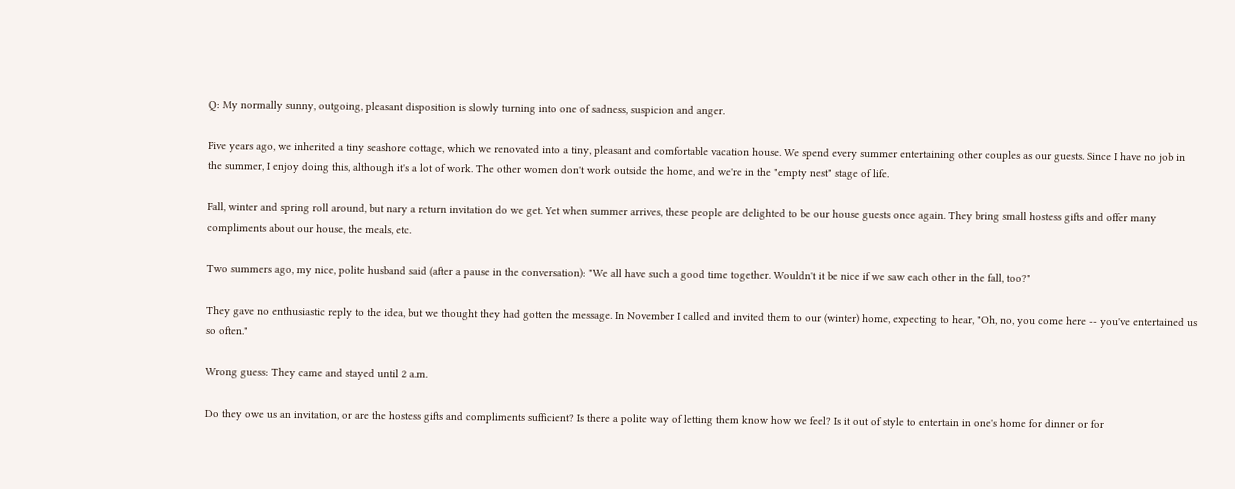Q: My normally sunny, outgoing, pleasant disposition is slowly turning into one of sadness, suspicion and anger.

Five years ago, we inherited a tiny seashore cottage, which we renovated into a tiny, pleasant and comfortable vacation house. We spend every summer entertaining other couples as our guests. Since I have no job in the summer, I enjoy doing this, although it's a lot of work. The other women don't work outside the home, and we're in the "empty nest" stage of life.

Fall, winter and spring roll around, but nary a return invitation do we get. Yet when summer arrives, these people are delighted to be our house guests once again. They bring small hostess gifts and offer many compliments about our house, the meals, etc.

Two summers ago, my nice, polite husband said (after a pause in the conversation): "We all have such a good time together. Wouldn't it be nice if we saw each other in the fall, too?"

They gave no enthusiastic reply to the idea, but we thought they had gotten the message. In November I called and invited them to our (winter) home, expecting to hear, "Oh, no, you come here -- you've entertained us so often."

Wrong guess: They came and stayed until 2 a.m.

Do they owe us an invitation, or are the hostess gifts and compliments sufficient? Is there a polite way of letting them know how we feel? Is it out of style to entertain in one's home for dinner or for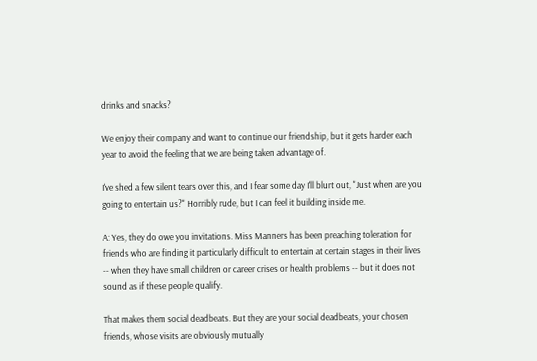drinks and snacks?

We enjoy their company and want to continue our friendship, but it gets harder each year to avoid the feeling that we are being taken advantage of.

I've shed a few silent tears over this, and I fear some day I'll blurt out, "Just when are you going to entertain us?" Horribly rude, but I can feel it building inside me.

A: Yes, they do owe you invitations. Miss Manners has been preaching toleration for friends who are finding it particularly difficult to entertain at certain stages in their lives -- when they have small children or career crises or health problems -- but it does not sound as if these people qualify.

That makes them social deadbeats. But they are your social deadbeats, your chosen friends, whose visits are obviously mutually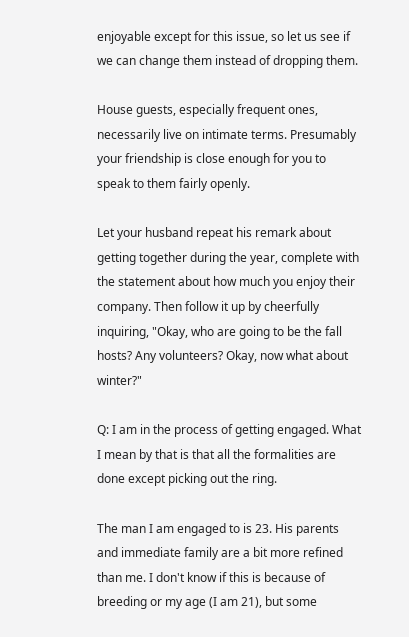enjoyable except for this issue, so let us see if we can change them instead of dropping them.

House guests, especially frequent ones, necessarily live on intimate terms. Presumably your friendship is close enough for you to speak to them fairly openly.

Let your husband repeat his remark about getting together during the year, complete with the statement about how much you enjoy their company. Then follow it up by cheerfully inquiring, "Okay, who are going to be the fall hosts? Any volunteers? Okay, now what about winter?"

Q: I am in the process of getting engaged. What I mean by that is that all the formalities are done except picking out the ring.

The man I am engaged to is 23. His parents and immediate family are a bit more refined than me. I don't know if this is because of breeding or my age (I am 21), but some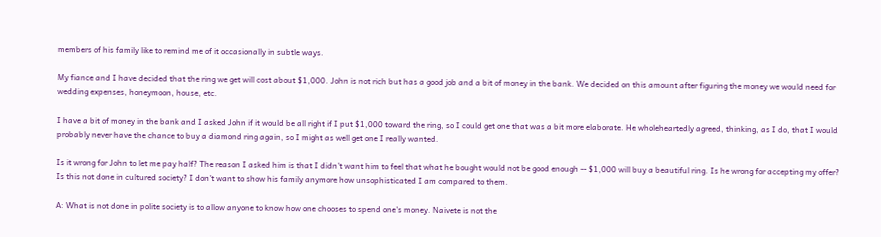members of his family like to remind me of it occasionally in subtle ways.

My fiance and I have decided that the ring we get will cost about $1,000. John is not rich but has a good job and a bit of money in the bank. We decided on this amount after figuring the money we would need for wedding expenses, honeymoon, house, etc.

I have a bit of money in the bank and I asked John if it would be all right if I put $1,000 toward the ring, so I could get one that was a bit more elaborate. He wholeheartedly agreed, thinking, as I do, that I would probably never have the chance to buy a diamond ring again, so I might as well get one I really wanted.

Is it wrong for John to let me pay half? The reason I asked him is that I didn't want him to feel that what he bought would not be good enough -- $1,000 will buy a beautiful ring. Is he wrong for accepting my offer? Is this not done in cultured society? I don't want to show his family anymore how unsophisticated I am compared to them.

A: What is not done in polite society is to allow anyone to know how one chooses to spend one's money. Naivete is not the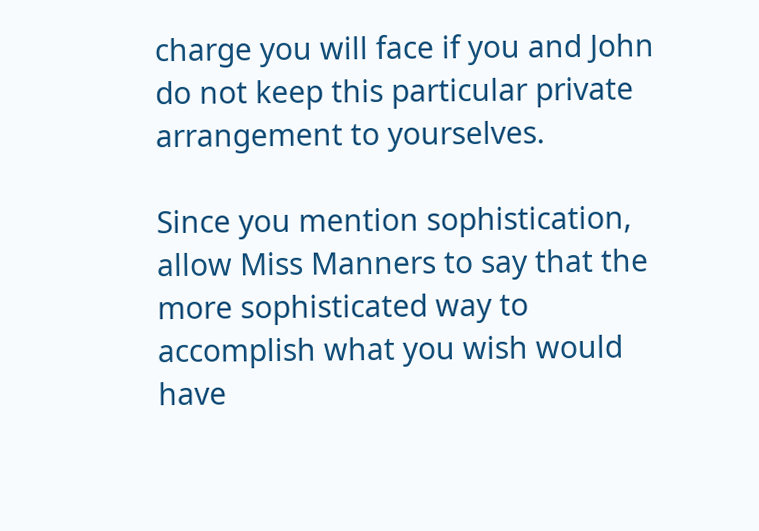charge you will face if you and John do not keep this particular private arrangement to yourselves.

Since you mention sophistication, allow Miss Manners to say that the more sophisticated way to accomplish what you wish would have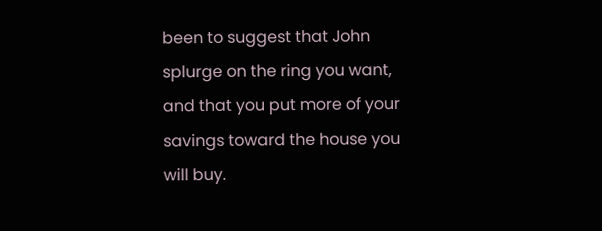been to suggest that John splurge on the ring you want, and that you put more of your savings toward the house you will buy.